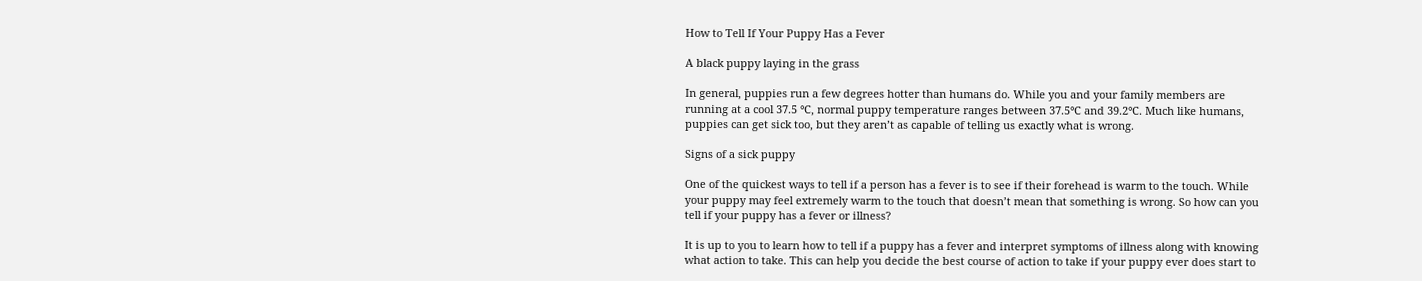How to Tell If Your Puppy Has a Fever

A black puppy laying in the grass

In general, puppies run a few degrees hotter than humans do. While you and your family members are running at a cool 37.5 °C, normal puppy temperature ranges between 37.5°C and 39.2°C. Much like humans, puppies can get sick too, but they aren’t as capable of telling us exactly what is wrong.

Signs of a sick puppy

One of the quickest ways to tell if a person has a fever is to see if their forehead is warm to the touch. While your puppy may feel extremely warm to the touch that doesn’t mean that something is wrong. So how can you tell if your puppy has a fever or illness?

It is up to you to learn how to tell if a puppy has a fever and interpret symptoms of illness along with knowing what action to take. This can help you decide the best course of action to take if your puppy ever does start to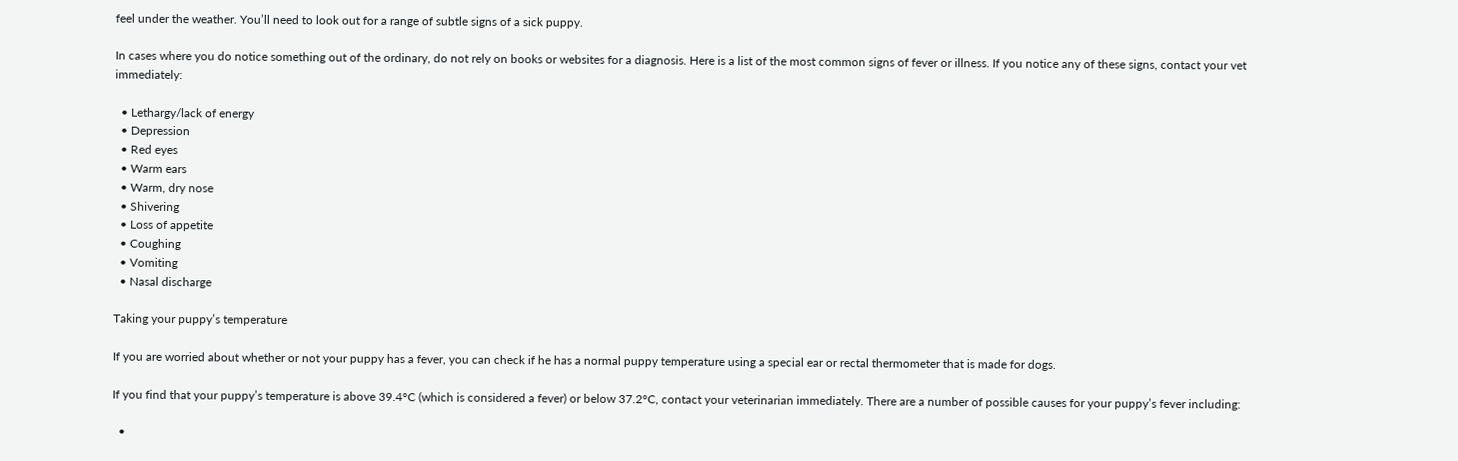feel under the weather. You’ll need to look out for a range of subtle signs of a sick puppy.

In cases where you do notice something out of the ordinary, do not rely on books or websites for a diagnosis. Here is a list of the most common signs of fever or illness. If you notice any of these signs, contact your vet immediately:

  • Lethargy/lack of energy
  • Depression
  • Red eyes
  • Warm ears
  • Warm, dry nose
  • Shivering
  • Loss of appetite
  • Coughing
  • Vomiting
  • Nasal discharge

Taking your puppy’s temperature

If you are worried about whether or not your puppy has a fever, you can check if he has a normal puppy temperature using a special ear or rectal thermometer that is made for dogs.

If you find that your puppy’s temperature is above 39.4°C (which is considered a fever) or below 37.2°C, contact your veterinarian immediately. There are a number of possible causes for your puppy’s fever including:

  •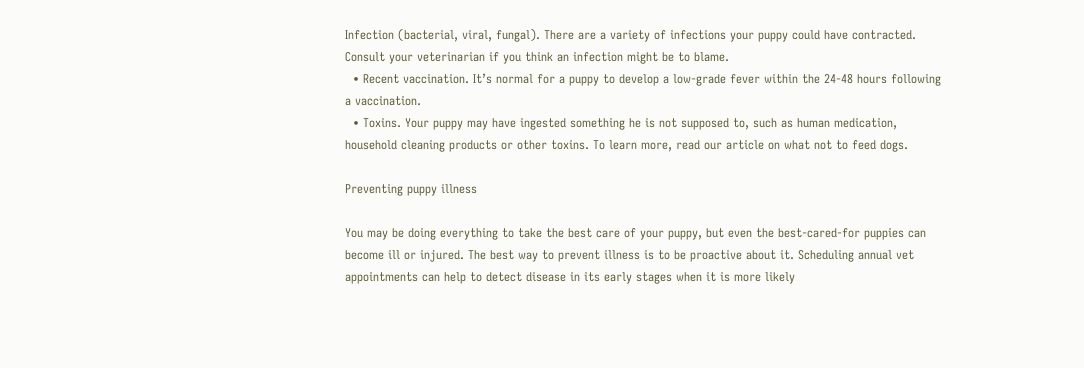Infection (bacterial, viral, fungal). There are a variety of infections your puppy could have contracted. Consult your veterinarian if you think an infection might be to blame.
  • Recent vaccination. It’s normal for a puppy to develop a low-grade fever within the 24-48 hours following a vaccination.
  • Toxins. Your puppy may have ingested something he is not supposed to, such as human medication, household cleaning products or other toxins. To learn more, read our article on what not to feed dogs.

Preventing puppy illness

You may be doing everything to take the best care of your puppy, but even the best-cared-for puppies can become ill or injured. The best way to prevent illness is to be proactive about it. Scheduling annual vet appointments can help to detect disease in its early stages when it is more likely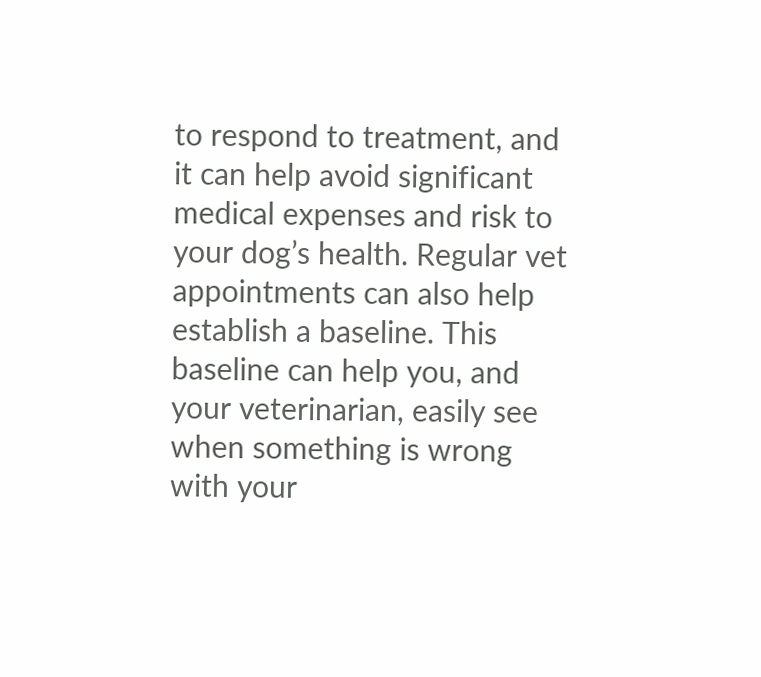to respond to treatment, and it can help avoid significant medical expenses and risk to your dog’s health. Regular vet appointments can also help establish a baseline. This baseline can help you, and your veterinarian, easily see when something is wrong with your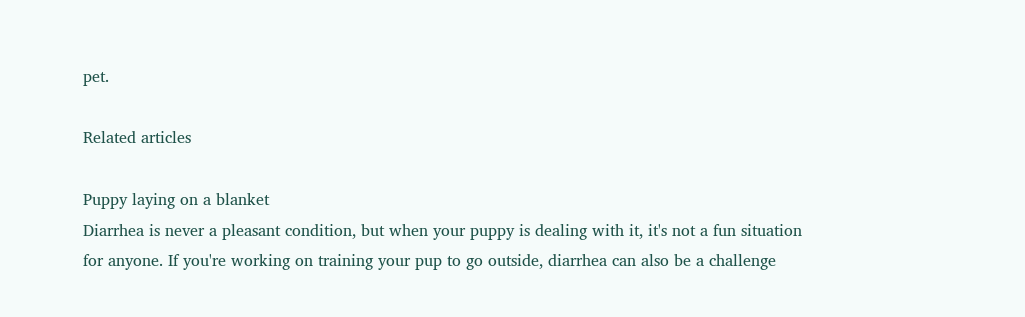pet.

Related articles

Puppy laying on a blanket
Diarrhea is never a pleasant condition, but when your puppy is dealing with it, it's not a fun situation for anyone. If you're working on training your pup to go outside, diarrhea can also be a challenge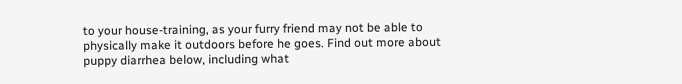to your house-training, as your furry friend may not be able to physically make it outdoors before he goes. Find out more about puppy diarrhea below, including what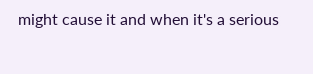might cause it and when it's a serious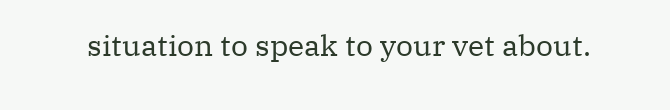situation to speak to your vet about.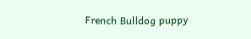French Bulldog puppy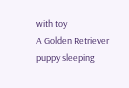with toy
A Golden Retriever puppy sleeping